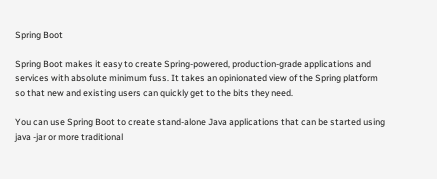Spring Boot

Spring Boot makes it easy to create Spring-powered, production-grade applications and
services with absolute minimum fuss. It takes an opinionated view of the Spring platform
so that new and existing users can quickly get to the bits they need.

You can use Spring Boot to create stand-alone Java applications that can be started using
java -jar or more traditional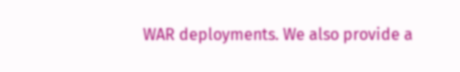WAR deployments. We also provide a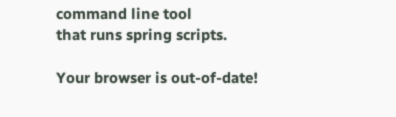command line tool
that runs spring scripts.

Your browser is out-of-date!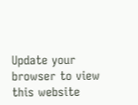Update your browser to view this website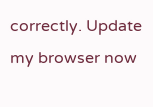correctly. Update my browser now